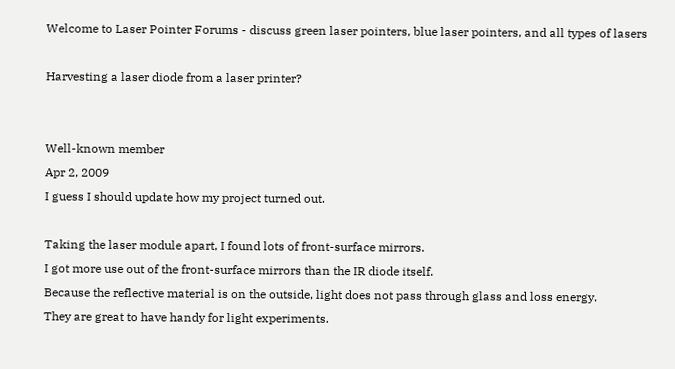Welcome to Laser Pointer Forums - discuss green laser pointers, blue laser pointers, and all types of lasers

Harvesting a laser diode from a laser printer?


Well-known member
Apr 2, 2009
I guess I should update how my project turned out.

Taking the laser module apart, I found lots of front-surface mirrors.
I got more use out of the front-surface mirrors than the IR diode itself.
Because the reflective material is on the outside, light does not pass through glass and loss energy.
They are great to have handy for light experiments.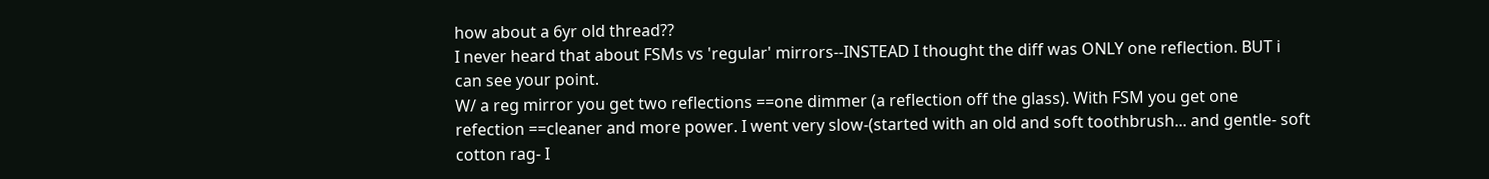how about a 6yr old thread??
I never heard that about FSMs vs 'regular' mirrors--INSTEAD I thought the diff was ONLY one reflection. BUT i can see your point.
W/ a reg mirror you get two reflections ==one dimmer (a reflection off the glass). With FSM you get one refection ==cleaner and more power. I went very slow-(started with an old and soft toothbrush... and gentle- soft cotton rag- I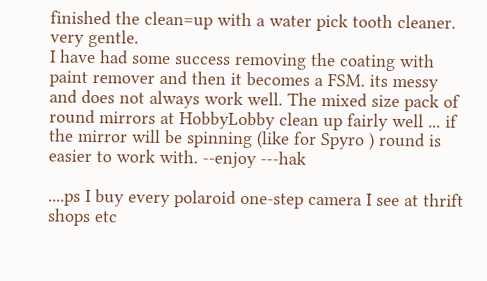finished the clean=up with a water pick tooth cleaner. very gentle.
I have had some success removing the coating with paint remover and then it becomes a FSM. its messy and does not always work well. The mixed size pack of round mirrors at HobbyLobby clean up fairly well ... if the mirror will be spinning (like for Spyro ) round is easier to work with. --enjoy ---hak

....ps I buy every polaroid one-step camera I see at thrift shops etc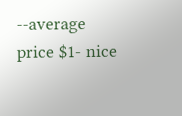--average price $1- nice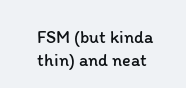FSM (but kinda thin) and neat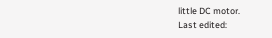little DC motor.
Last edited: